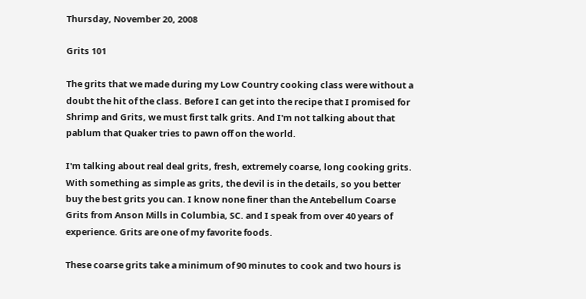Thursday, November 20, 2008

Grits 101

The grits that we made during my Low Country cooking class were without a doubt the hit of the class. Before I can get into the recipe that I promised for Shrimp and Grits, we must first talk grits. And I'm not talking about that pablum that Quaker tries to pawn off on the world.

I'm talking about real deal grits, fresh, extremely coarse, long cooking grits. With something as simple as grits, the devil is in the details, so you better buy the best grits you can. I know none finer than the Antebellum Coarse Grits from Anson Mills in Columbia, SC. and I speak from over 40 years of experience. Grits are one of my favorite foods.

These coarse grits take a minimum of 90 minutes to cook and two hours is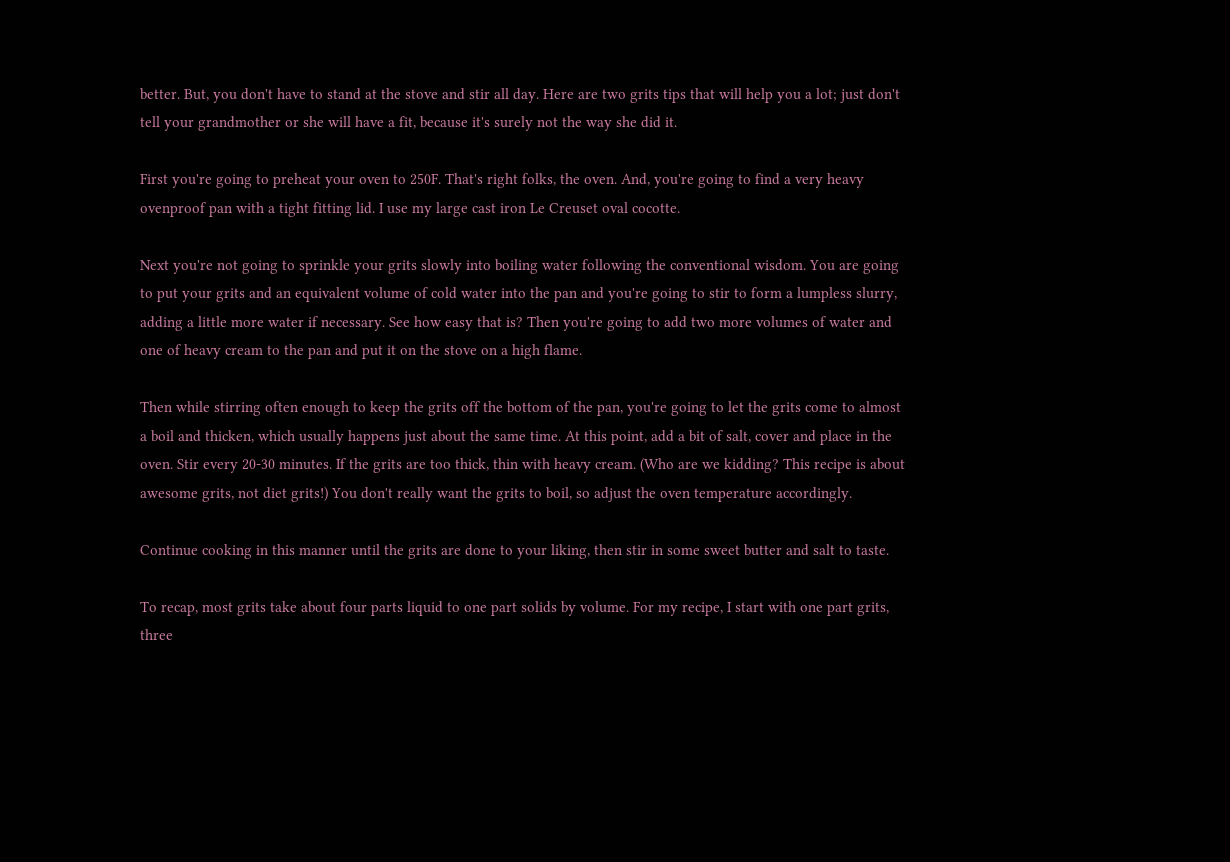better. But, you don't have to stand at the stove and stir all day. Here are two grits tips that will help you a lot; just don't tell your grandmother or she will have a fit, because it's surely not the way she did it.

First you're going to preheat your oven to 250F. That's right folks, the oven. And, you're going to find a very heavy ovenproof pan with a tight fitting lid. I use my large cast iron Le Creuset oval cocotte.

Next you're not going to sprinkle your grits slowly into boiling water following the conventional wisdom. You are going to put your grits and an equivalent volume of cold water into the pan and you're going to stir to form a lumpless slurry, adding a little more water if necessary. See how easy that is? Then you're going to add two more volumes of water and one of heavy cream to the pan and put it on the stove on a high flame.

Then while stirring often enough to keep the grits off the bottom of the pan, you're going to let the grits come to almost a boil and thicken, which usually happens just about the same time. At this point, add a bit of salt, cover and place in the oven. Stir every 20-30 minutes. If the grits are too thick, thin with heavy cream. (Who are we kidding? This recipe is about awesome grits, not diet grits!) You don't really want the grits to boil, so adjust the oven temperature accordingly.

Continue cooking in this manner until the grits are done to your liking, then stir in some sweet butter and salt to taste.

To recap, most grits take about four parts liquid to one part solids by volume. For my recipe, I start with one part grits, three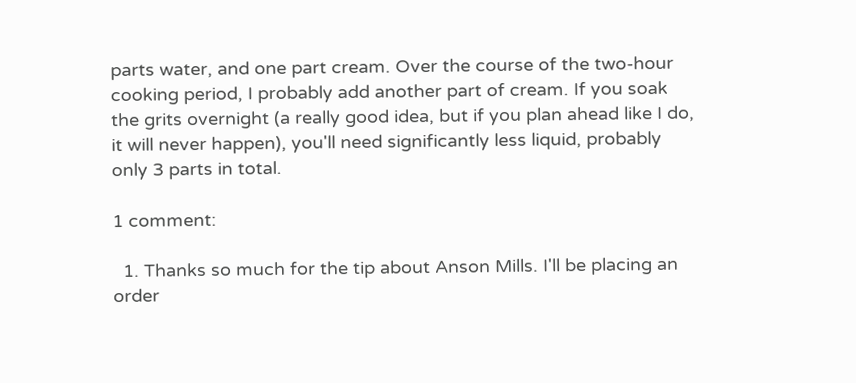parts water, and one part cream. Over the course of the two-hour cooking period, I probably add another part of cream. If you soak the grits overnight (a really good idea, but if you plan ahead like I do, it will never happen), you'll need significantly less liquid, probably only 3 parts in total.

1 comment:

  1. Thanks so much for the tip about Anson Mills. I'll be placing an order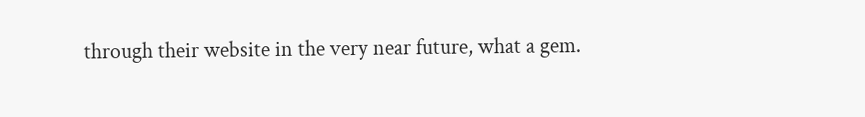through their website in the very near future, what a gem.